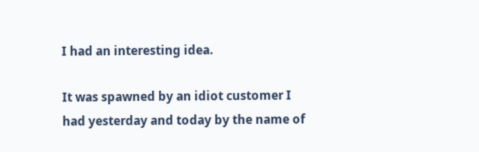I had an interesting idea.

It was spawned by an idiot customer I had yesterday and today by the name of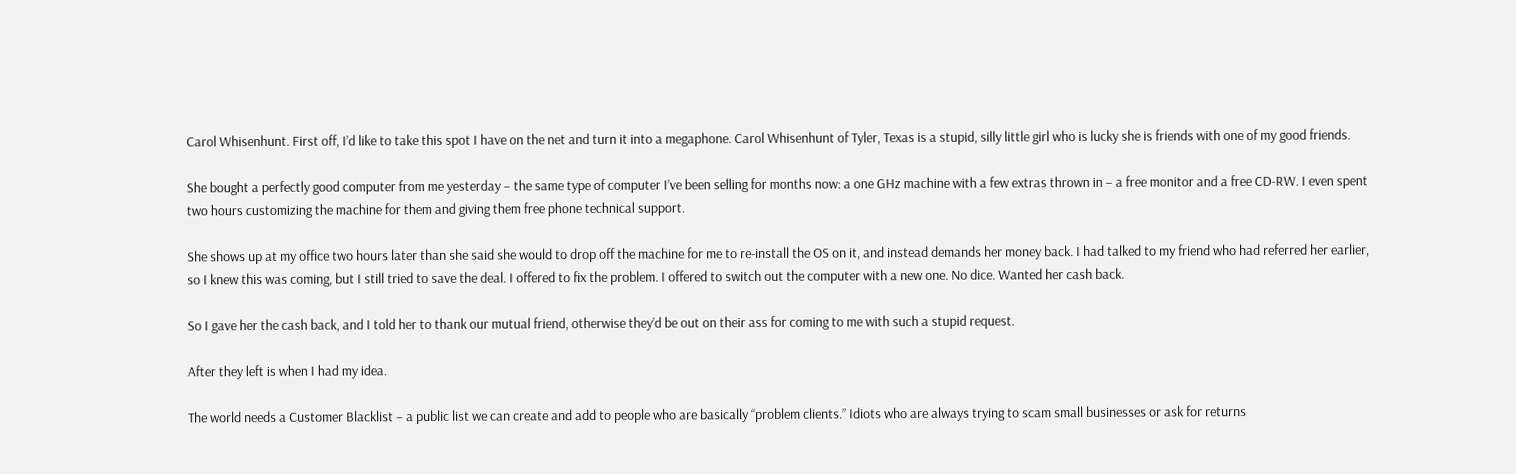Carol Whisenhunt. First off, I’d like to take this spot I have on the net and turn it into a megaphone. Carol Whisenhunt of Tyler, Texas is a stupid, silly little girl who is lucky she is friends with one of my good friends.

She bought a perfectly good computer from me yesterday – the same type of computer I’ve been selling for months now: a one GHz machine with a few extras thrown in – a free monitor and a free CD-RW. I even spent two hours customizing the machine for them and giving them free phone technical support.

She shows up at my office two hours later than she said she would to drop off the machine for me to re-install the OS on it, and instead demands her money back. I had talked to my friend who had referred her earlier, so I knew this was coming, but I still tried to save the deal. I offered to fix the problem. I offered to switch out the computer with a new one. No dice. Wanted her cash back.

So I gave her the cash back, and I told her to thank our mutual friend, otherwise they’d be out on their ass for coming to me with such a stupid request.

After they left is when I had my idea.

The world needs a Customer Blacklist – a public list we can create and add to people who are basically “problem clients.” Idiots who are always trying to scam small businesses or ask for returns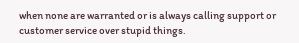when none are warranted or is always calling support or customer service over stupid things.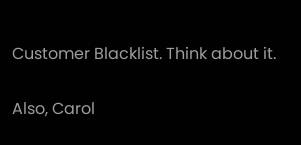Customer Blacklist. Think about it.

Also, Carol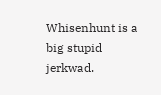Whisenhunt is a big stupid jerkwad.